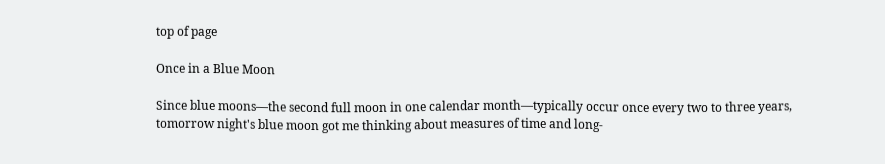top of page

Once in a Blue Moon

Since blue moons—the second full moon in one calendar month—typically occur once every two to three years, tomorrow night's blue moon got me thinking about measures of time and long-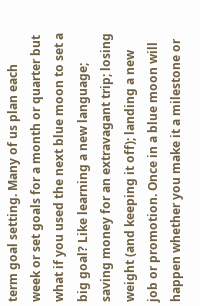term goal setting. Many of us plan each week or set goals for a month or quarter but what if you used the next blue moon to set a big goal? Like learning a new language; saving money for an extravagant trip; losing weight (and keeping it off); landing a new job or promotion. Once in a blue moon will happen whether you make it a milestone or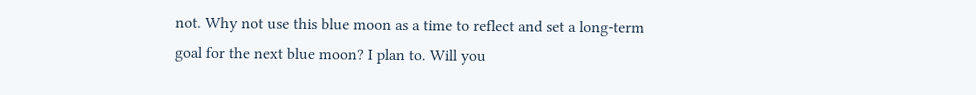not. Why not use this blue moon as a time to reflect and set a long-term goal for the next blue moon? I plan to. Will you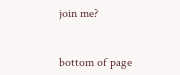join me?


bottom of page